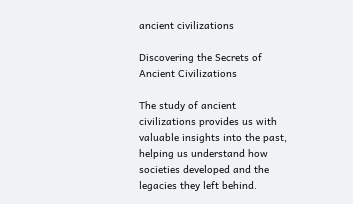ancient civilizations

Discovering the Secrets of Ancient Civilizations

The study of ancient civilizations provides us with valuable insights into the past, helping us understand how societies developed and the legacies they left behind.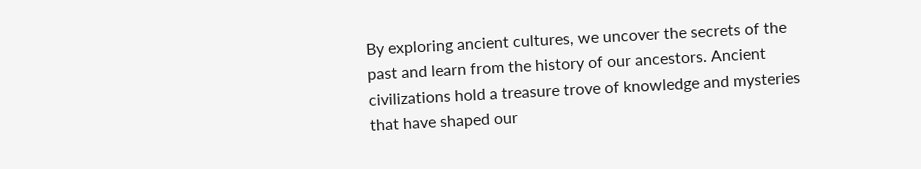By exploring ancient cultures, we uncover the secrets of the past and learn from the history of our ancestors. Ancient civilizations hold a treasure trove of knowledge and mysteries that have shaped our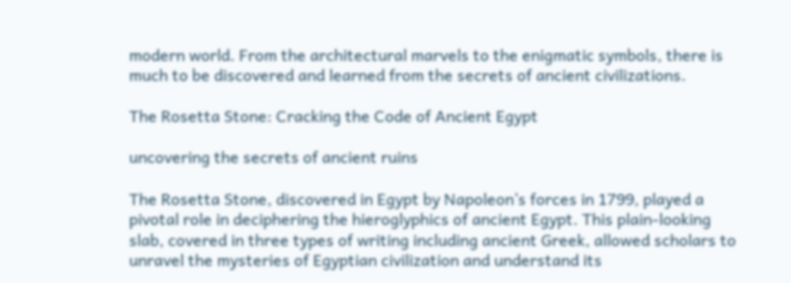modern world. From the architectural marvels to the enigmatic symbols, there is much to be discovered and learned from the secrets of ancient civilizations.

The Rosetta Stone: Cracking the Code of Ancient Egypt

uncovering the secrets of ancient ruins

The Rosetta Stone, discovered in Egypt by Napoleon’s forces in 1799, played a pivotal role in deciphering the hieroglyphics of ancient Egypt. This plain-looking slab, covered in three types of writing including ancient Greek, allowed scholars to unravel the mysteries of Egyptian civilization and understand its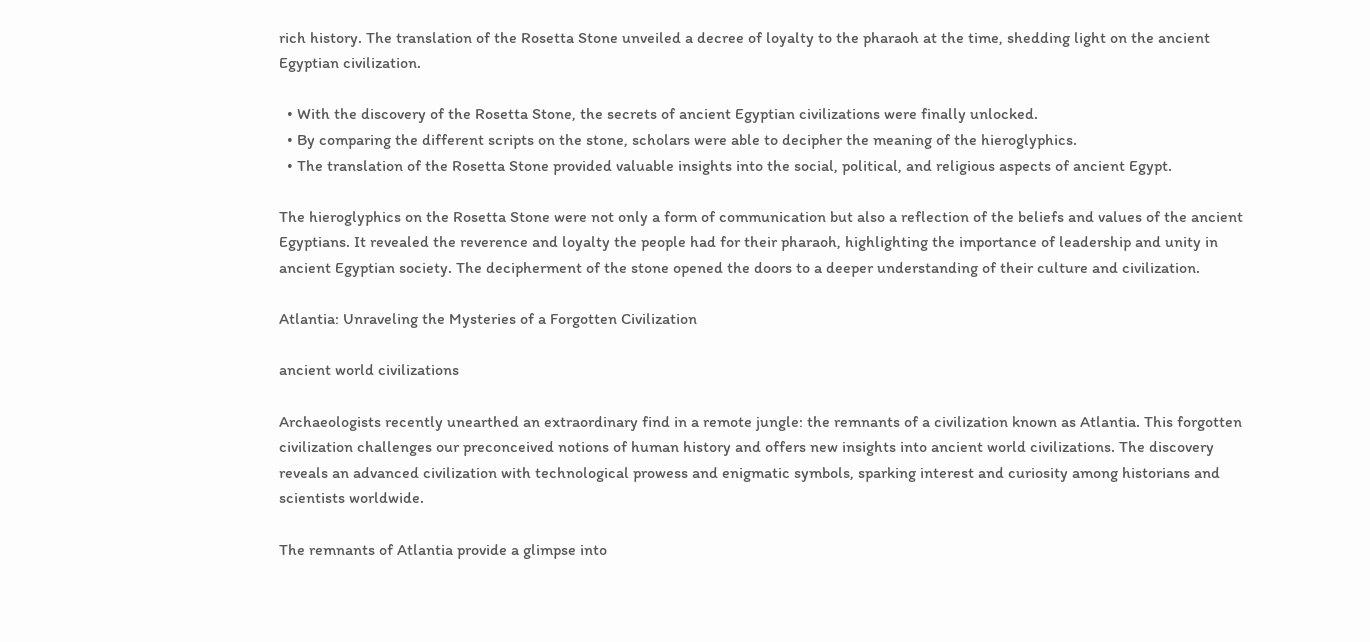rich history. The translation of the Rosetta Stone unveiled a decree of loyalty to the pharaoh at the time, shedding light on the ancient Egyptian civilization.

  • With the discovery of the Rosetta Stone, the secrets of ancient Egyptian civilizations were finally unlocked.
  • By comparing the different scripts on the stone, scholars were able to decipher the meaning of the hieroglyphics.
  • The translation of the Rosetta Stone provided valuable insights into the social, political, and religious aspects of ancient Egypt.

The hieroglyphics on the Rosetta Stone were not only a form of communication but also a reflection of the beliefs and values of the ancient Egyptians. It revealed the reverence and loyalty the people had for their pharaoh, highlighting the importance of leadership and unity in ancient Egyptian society. The decipherment of the stone opened the doors to a deeper understanding of their culture and civilization.

Atlantia: Unraveling the Mysteries of a Forgotten Civilization

ancient world civilizations

Archaeologists recently unearthed an extraordinary find in a remote jungle: the remnants of a civilization known as Atlantia. This forgotten civilization challenges our preconceived notions of human history and offers new insights into ancient world civilizations. The discovery reveals an advanced civilization with technological prowess and enigmatic symbols, sparking interest and curiosity among historians and scientists worldwide.

The remnants of Atlantia provide a glimpse into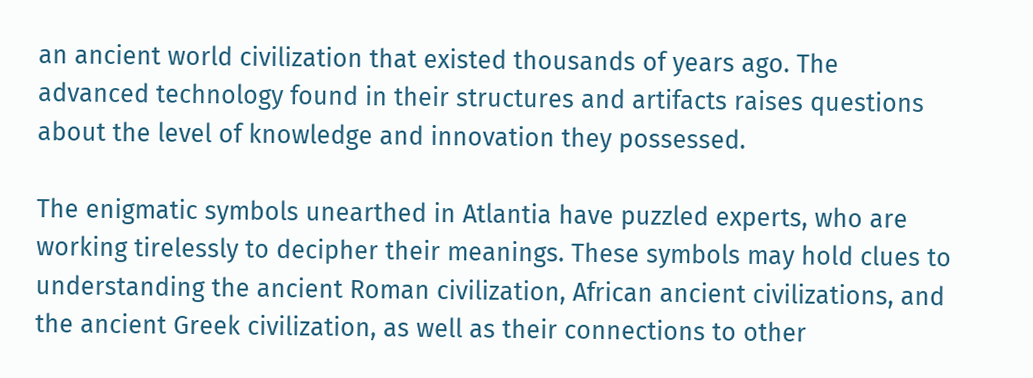an ancient world civilization that existed thousands of years ago. The advanced technology found in their structures and artifacts raises questions about the level of knowledge and innovation they possessed.

The enigmatic symbols unearthed in Atlantia have puzzled experts, who are working tirelessly to decipher their meanings. These symbols may hold clues to understanding the ancient Roman civilization, African ancient civilizations, and the ancient Greek civilization, as well as their connections to other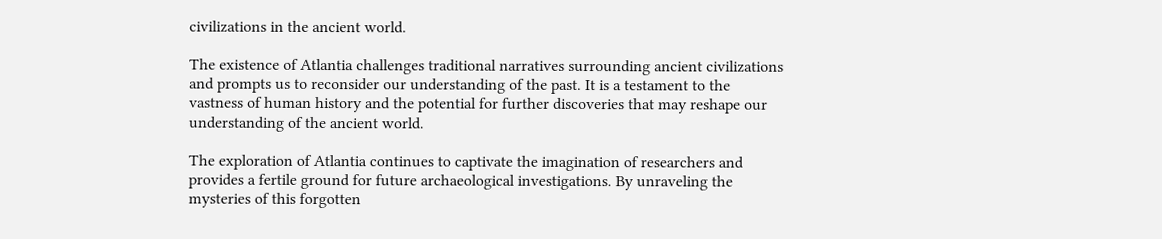civilizations in the ancient world.

The existence of Atlantia challenges traditional narratives surrounding ancient civilizations and prompts us to reconsider our understanding of the past. It is a testament to the vastness of human history and the potential for further discoveries that may reshape our understanding of the ancient world.

The exploration of Atlantia continues to captivate the imagination of researchers and provides a fertile ground for future archaeological investigations. By unraveling the mysteries of this forgotten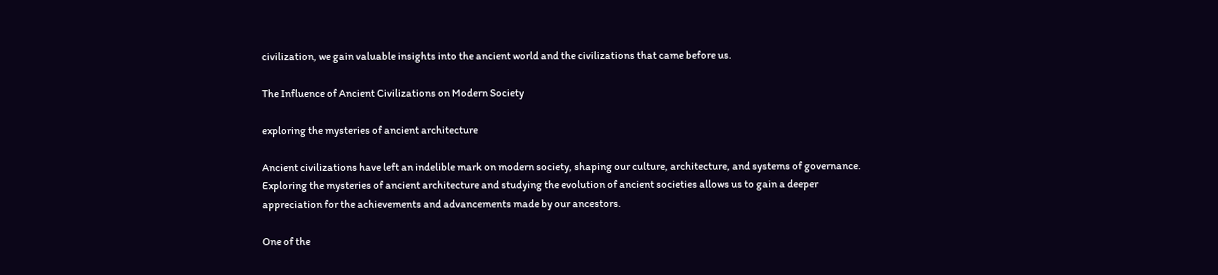civilization, we gain valuable insights into the ancient world and the civilizations that came before us.

The Influence of Ancient Civilizations on Modern Society

exploring the mysteries of ancient architecture

Ancient civilizations have left an indelible mark on modern society, shaping our culture, architecture, and systems of governance. Exploring the mysteries of ancient architecture and studying the evolution of ancient societies allows us to gain a deeper appreciation for the achievements and advancements made by our ancestors.

One of the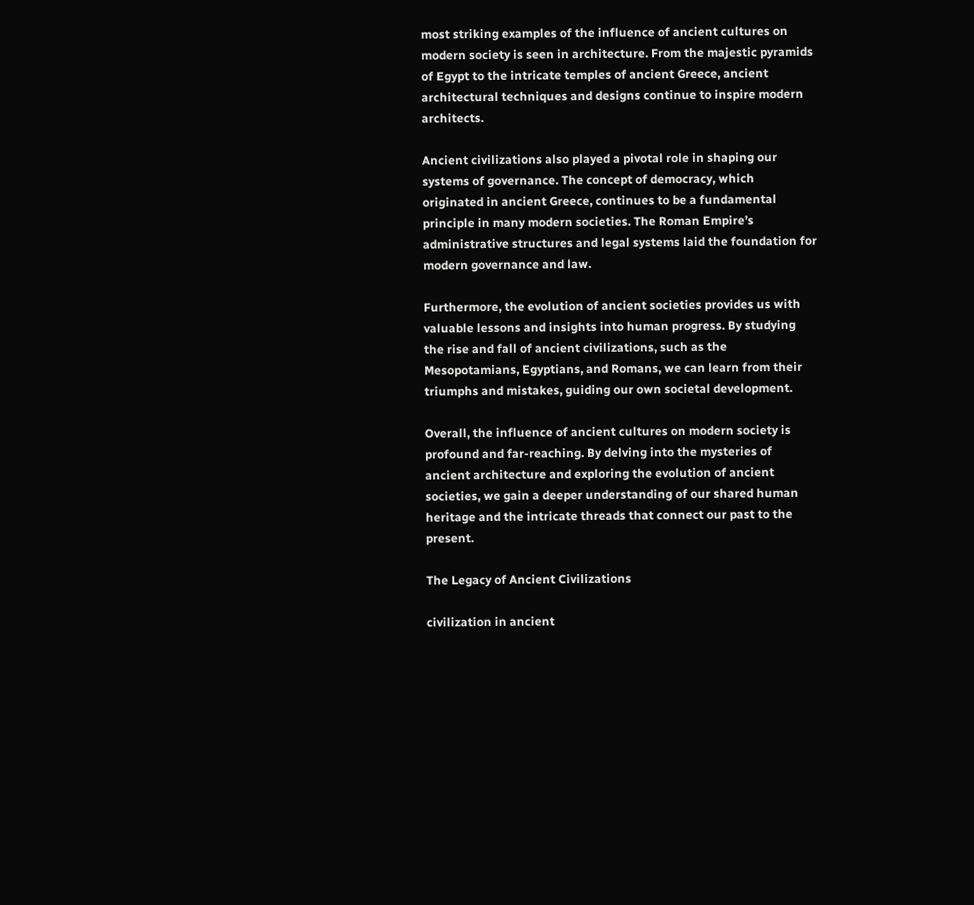most striking examples of the influence of ancient cultures on modern society is seen in architecture. From the majestic pyramids of Egypt to the intricate temples of ancient Greece, ancient architectural techniques and designs continue to inspire modern architects.

Ancient civilizations also played a pivotal role in shaping our systems of governance. The concept of democracy, which originated in ancient Greece, continues to be a fundamental principle in many modern societies. The Roman Empire’s administrative structures and legal systems laid the foundation for modern governance and law.

Furthermore, the evolution of ancient societies provides us with valuable lessons and insights into human progress. By studying the rise and fall of ancient civilizations, such as the Mesopotamians, Egyptians, and Romans, we can learn from their triumphs and mistakes, guiding our own societal development.

Overall, the influence of ancient cultures on modern society is profound and far-reaching. By delving into the mysteries of ancient architecture and exploring the evolution of ancient societies, we gain a deeper understanding of our shared human heritage and the intricate threads that connect our past to the present.

The Legacy of Ancient Civilizations

civilization in ancient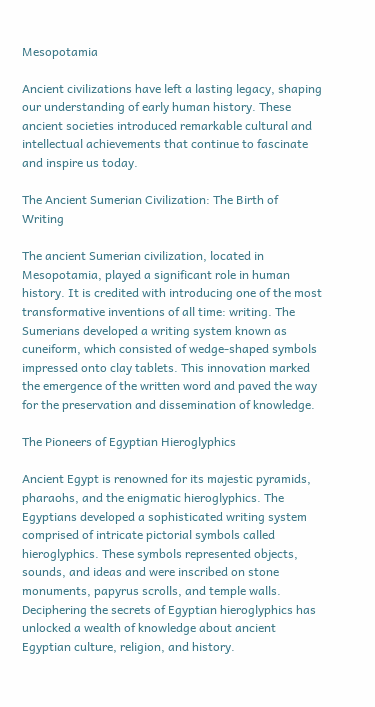Mesopotamia

Ancient civilizations have left a lasting legacy, shaping our understanding of early human history. These ancient societies introduced remarkable cultural and intellectual achievements that continue to fascinate and inspire us today.

The Ancient Sumerian Civilization: The Birth of Writing

The ancient Sumerian civilization, located in Mesopotamia, played a significant role in human history. It is credited with introducing one of the most transformative inventions of all time: writing. The Sumerians developed a writing system known as cuneiform, which consisted of wedge-shaped symbols impressed onto clay tablets. This innovation marked the emergence of the written word and paved the way for the preservation and dissemination of knowledge.

The Pioneers of Egyptian Hieroglyphics

Ancient Egypt is renowned for its majestic pyramids, pharaohs, and the enigmatic hieroglyphics. The Egyptians developed a sophisticated writing system comprised of intricate pictorial symbols called hieroglyphics. These symbols represented objects, sounds, and ideas and were inscribed on stone monuments, papyrus scrolls, and temple walls. Deciphering the secrets of Egyptian hieroglyphics has unlocked a wealth of knowledge about ancient Egyptian culture, religion, and history.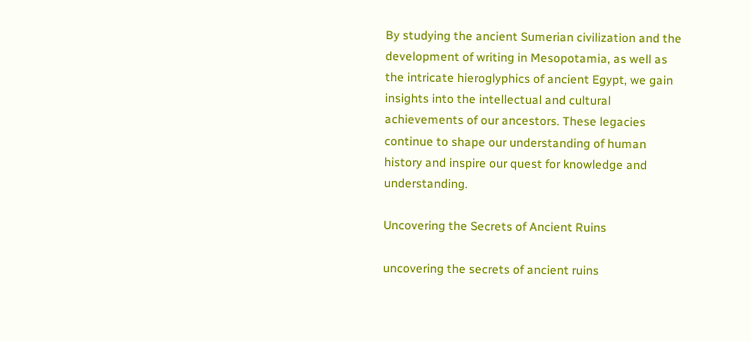By studying the ancient Sumerian civilization and the development of writing in Mesopotamia, as well as the intricate hieroglyphics of ancient Egypt, we gain insights into the intellectual and cultural achievements of our ancestors. These legacies continue to shape our understanding of human history and inspire our quest for knowledge and understanding.

Uncovering the Secrets of Ancient Ruins

uncovering the secrets of ancient ruins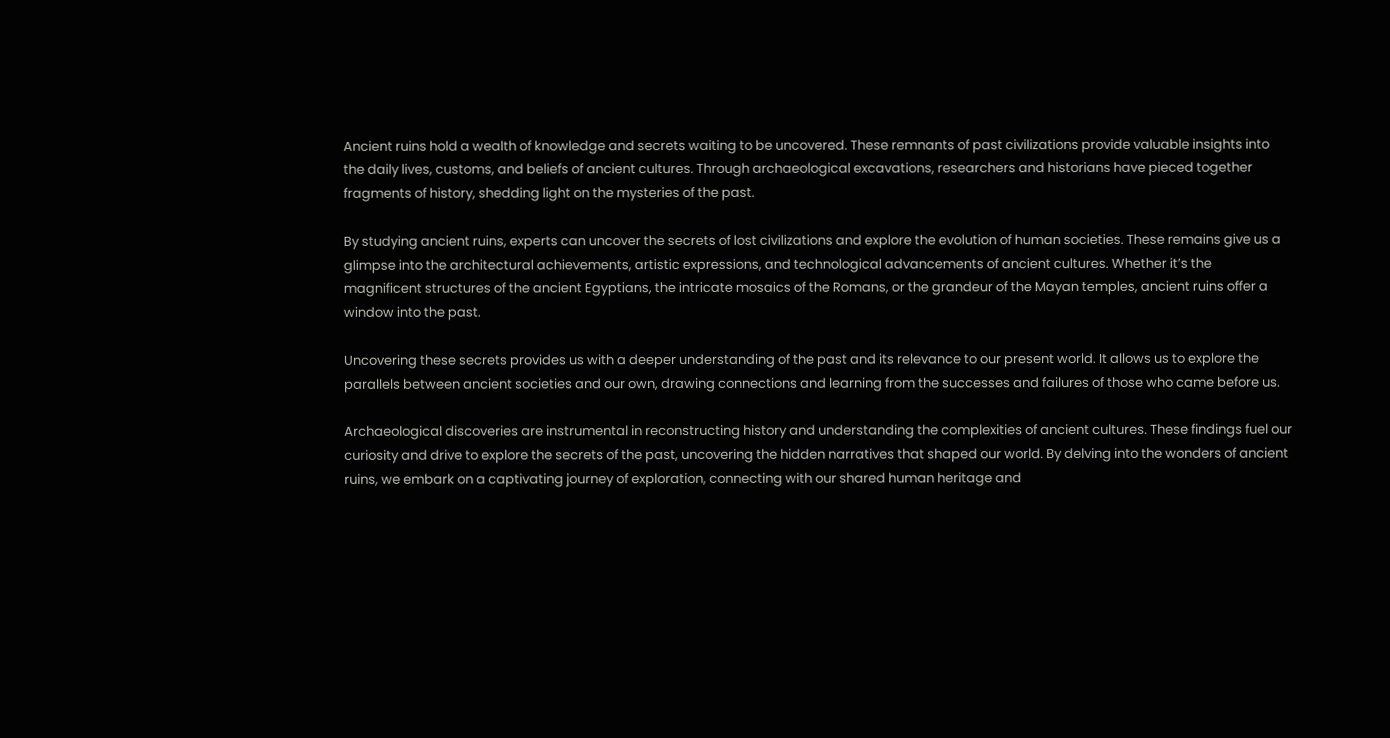Ancient ruins hold a wealth of knowledge and secrets waiting to be uncovered. These remnants of past civilizations provide valuable insights into the daily lives, customs, and beliefs of ancient cultures. Through archaeological excavations, researchers and historians have pieced together fragments of history, shedding light on the mysteries of the past.

By studying ancient ruins, experts can uncover the secrets of lost civilizations and explore the evolution of human societies. These remains give us a glimpse into the architectural achievements, artistic expressions, and technological advancements of ancient cultures. Whether it’s the magnificent structures of the ancient Egyptians, the intricate mosaics of the Romans, or the grandeur of the Mayan temples, ancient ruins offer a window into the past.

Uncovering these secrets provides us with a deeper understanding of the past and its relevance to our present world. It allows us to explore the parallels between ancient societies and our own, drawing connections and learning from the successes and failures of those who came before us.

Archaeological discoveries are instrumental in reconstructing history and understanding the complexities of ancient cultures. These findings fuel our curiosity and drive to explore the secrets of the past, uncovering the hidden narratives that shaped our world. By delving into the wonders of ancient ruins, we embark on a captivating journey of exploration, connecting with our shared human heritage and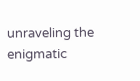unraveling the enigmatic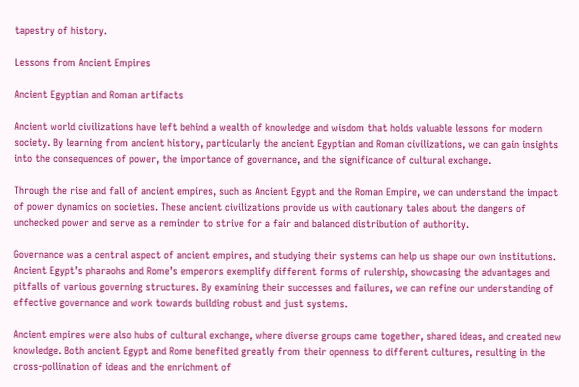tapestry of history.

Lessons from Ancient Empires

Ancient Egyptian and Roman artifacts

Ancient world civilizations have left behind a wealth of knowledge and wisdom that holds valuable lessons for modern society. By learning from ancient history, particularly the ancient Egyptian and Roman civilizations, we can gain insights into the consequences of power, the importance of governance, and the significance of cultural exchange.

Through the rise and fall of ancient empires, such as Ancient Egypt and the Roman Empire, we can understand the impact of power dynamics on societies. These ancient civilizations provide us with cautionary tales about the dangers of unchecked power and serve as a reminder to strive for a fair and balanced distribution of authority.

Governance was a central aspect of ancient empires, and studying their systems can help us shape our own institutions. Ancient Egypt’s pharaohs and Rome’s emperors exemplify different forms of rulership, showcasing the advantages and pitfalls of various governing structures. By examining their successes and failures, we can refine our understanding of effective governance and work towards building robust and just systems.

Ancient empires were also hubs of cultural exchange, where diverse groups came together, shared ideas, and created new knowledge. Both ancient Egypt and Rome benefited greatly from their openness to different cultures, resulting in the cross-pollination of ideas and the enrichment of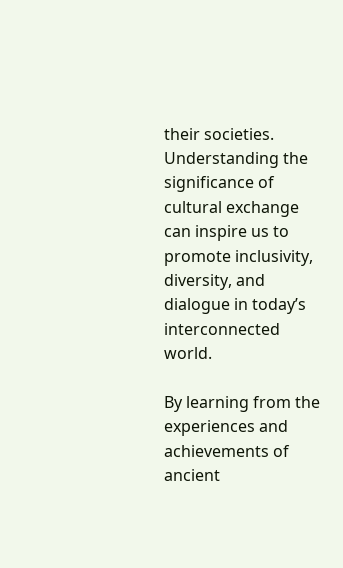their societies. Understanding the significance of cultural exchange can inspire us to promote inclusivity, diversity, and dialogue in today’s interconnected world.

By learning from the experiences and achievements of ancient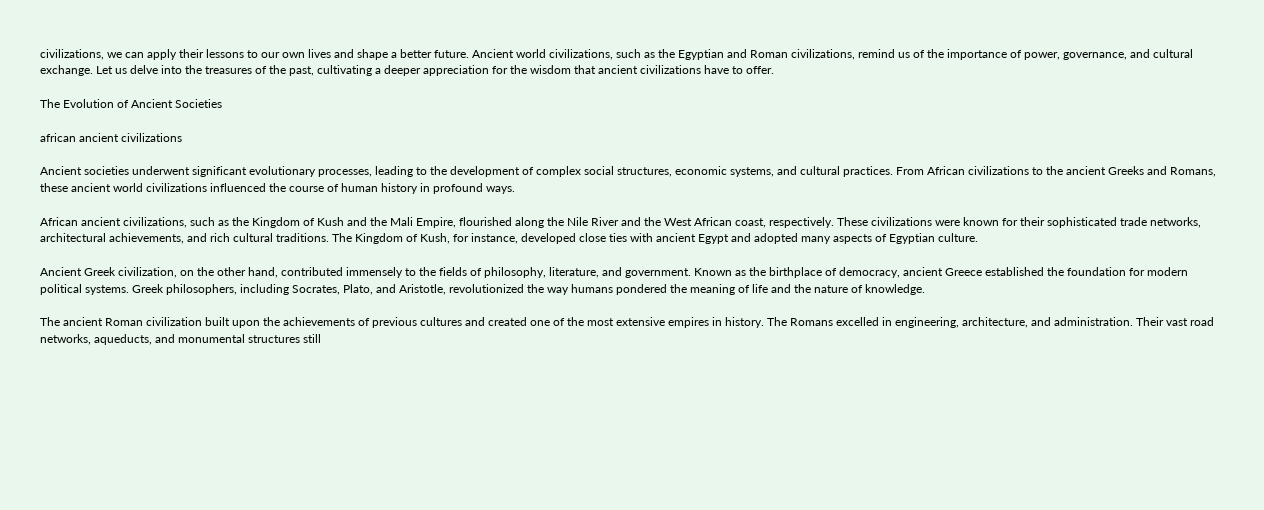civilizations, we can apply their lessons to our own lives and shape a better future. Ancient world civilizations, such as the Egyptian and Roman civilizations, remind us of the importance of power, governance, and cultural exchange. Let us delve into the treasures of the past, cultivating a deeper appreciation for the wisdom that ancient civilizations have to offer.

The Evolution of Ancient Societies

african ancient civilizations

Ancient societies underwent significant evolutionary processes, leading to the development of complex social structures, economic systems, and cultural practices. From African civilizations to the ancient Greeks and Romans, these ancient world civilizations influenced the course of human history in profound ways.

African ancient civilizations, such as the Kingdom of Kush and the Mali Empire, flourished along the Nile River and the West African coast, respectively. These civilizations were known for their sophisticated trade networks, architectural achievements, and rich cultural traditions. The Kingdom of Kush, for instance, developed close ties with ancient Egypt and adopted many aspects of Egyptian culture.

Ancient Greek civilization, on the other hand, contributed immensely to the fields of philosophy, literature, and government. Known as the birthplace of democracy, ancient Greece established the foundation for modern political systems. Greek philosophers, including Socrates, Plato, and Aristotle, revolutionized the way humans pondered the meaning of life and the nature of knowledge.

The ancient Roman civilization built upon the achievements of previous cultures and created one of the most extensive empires in history. The Romans excelled in engineering, architecture, and administration. Their vast road networks, aqueducts, and monumental structures still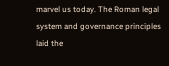marvel us today. The Roman legal system and governance principles laid the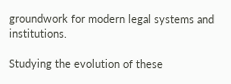groundwork for modern legal systems and institutions.

Studying the evolution of these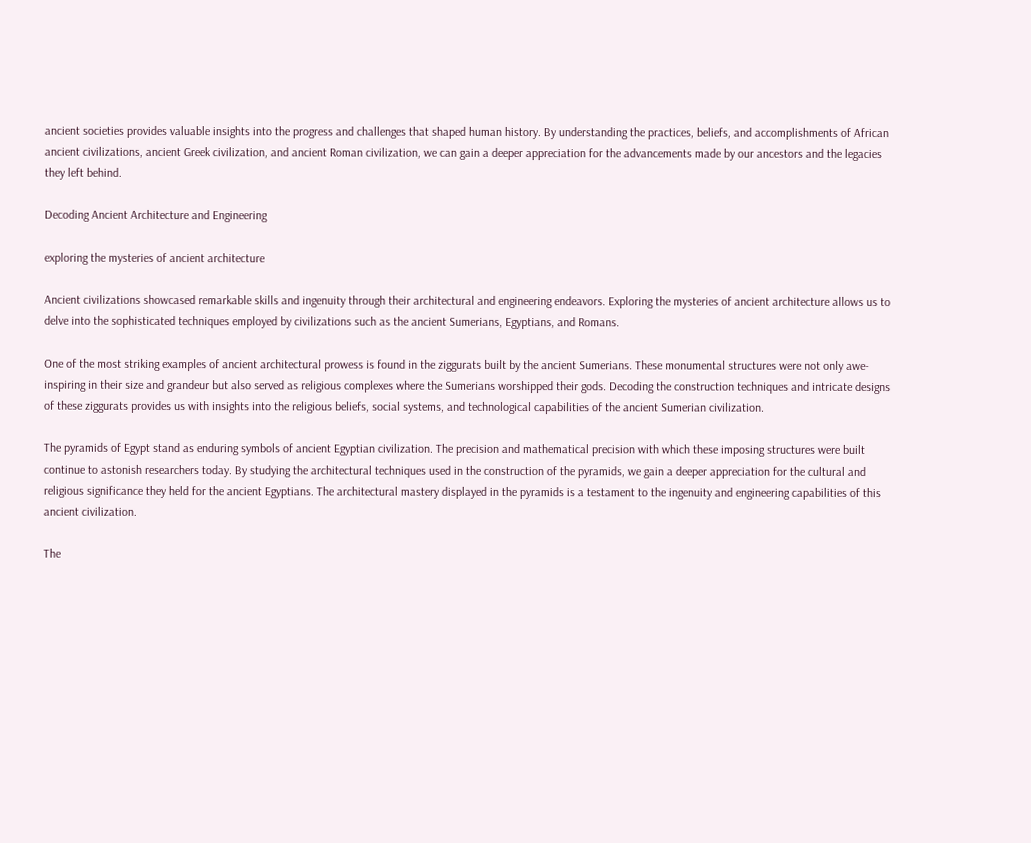ancient societies provides valuable insights into the progress and challenges that shaped human history. By understanding the practices, beliefs, and accomplishments of African ancient civilizations, ancient Greek civilization, and ancient Roman civilization, we can gain a deeper appreciation for the advancements made by our ancestors and the legacies they left behind.

Decoding Ancient Architecture and Engineering

exploring the mysteries of ancient architecture

Ancient civilizations showcased remarkable skills and ingenuity through their architectural and engineering endeavors. Exploring the mysteries of ancient architecture allows us to delve into the sophisticated techniques employed by civilizations such as the ancient Sumerians, Egyptians, and Romans.

One of the most striking examples of ancient architectural prowess is found in the ziggurats built by the ancient Sumerians. These monumental structures were not only awe-inspiring in their size and grandeur but also served as religious complexes where the Sumerians worshipped their gods. Decoding the construction techniques and intricate designs of these ziggurats provides us with insights into the religious beliefs, social systems, and technological capabilities of the ancient Sumerian civilization.

The pyramids of Egypt stand as enduring symbols of ancient Egyptian civilization. The precision and mathematical precision with which these imposing structures were built continue to astonish researchers today. By studying the architectural techniques used in the construction of the pyramids, we gain a deeper appreciation for the cultural and religious significance they held for the ancient Egyptians. The architectural mastery displayed in the pyramids is a testament to the ingenuity and engineering capabilities of this ancient civilization.

The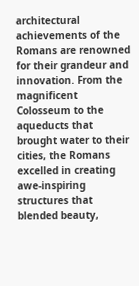architectural achievements of the Romans are renowned for their grandeur and innovation. From the magnificent Colosseum to the aqueducts that brought water to their cities, the Romans excelled in creating awe-inspiring structures that blended beauty,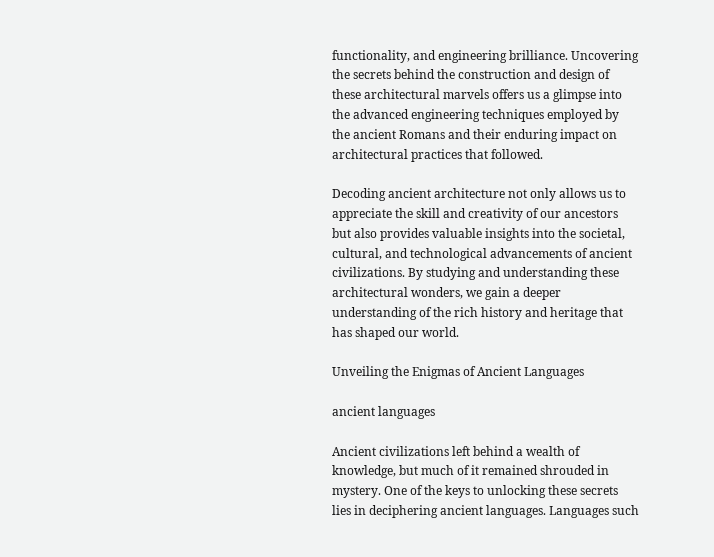functionality, and engineering brilliance. Uncovering the secrets behind the construction and design of these architectural marvels offers us a glimpse into the advanced engineering techniques employed by the ancient Romans and their enduring impact on architectural practices that followed.

Decoding ancient architecture not only allows us to appreciate the skill and creativity of our ancestors but also provides valuable insights into the societal, cultural, and technological advancements of ancient civilizations. By studying and understanding these architectural wonders, we gain a deeper understanding of the rich history and heritage that has shaped our world.

Unveiling the Enigmas of Ancient Languages

ancient languages

Ancient civilizations left behind a wealth of knowledge, but much of it remained shrouded in mystery. One of the keys to unlocking these secrets lies in deciphering ancient languages. Languages such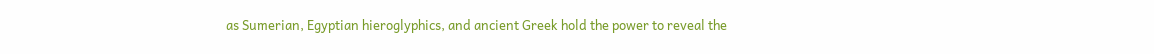as Sumerian, Egyptian hieroglyphics, and ancient Greek hold the power to reveal the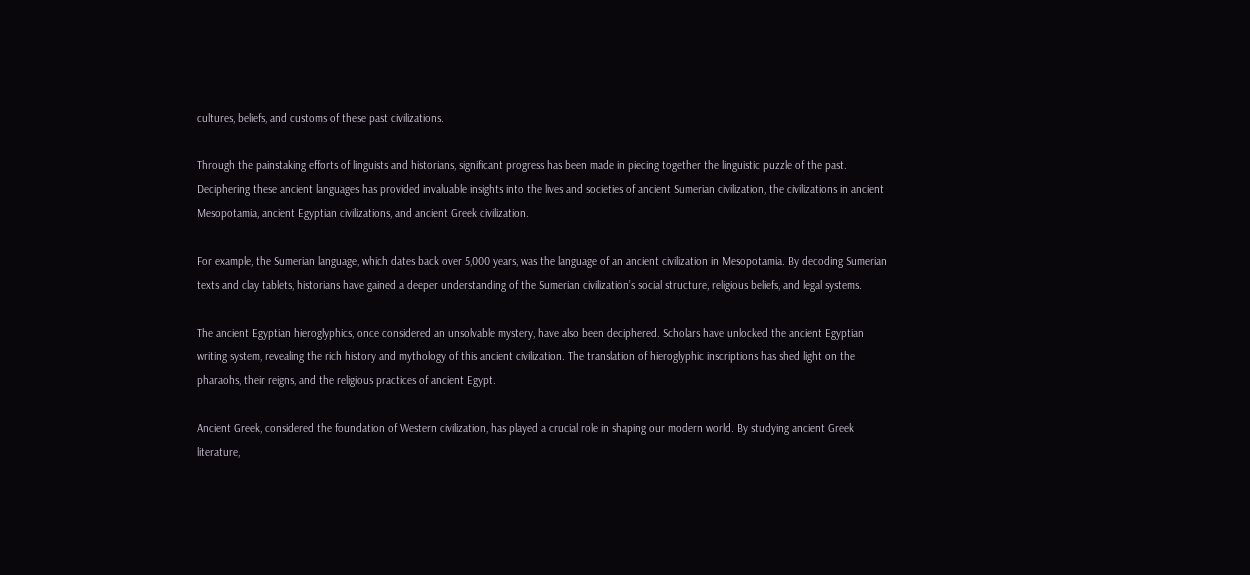cultures, beliefs, and customs of these past civilizations.

Through the painstaking efforts of linguists and historians, significant progress has been made in piecing together the linguistic puzzle of the past. Deciphering these ancient languages has provided invaluable insights into the lives and societies of ancient Sumerian civilization, the civilizations in ancient Mesopotamia, ancient Egyptian civilizations, and ancient Greek civilization.

For example, the Sumerian language, which dates back over 5,000 years, was the language of an ancient civilization in Mesopotamia. By decoding Sumerian texts and clay tablets, historians have gained a deeper understanding of the Sumerian civilization’s social structure, religious beliefs, and legal systems.

The ancient Egyptian hieroglyphics, once considered an unsolvable mystery, have also been deciphered. Scholars have unlocked the ancient Egyptian writing system, revealing the rich history and mythology of this ancient civilization. The translation of hieroglyphic inscriptions has shed light on the pharaohs, their reigns, and the religious practices of ancient Egypt.

Ancient Greek, considered the foundation of Western civilization, has played a crucial role in shaping our modern world. By studying ancient Greek literature,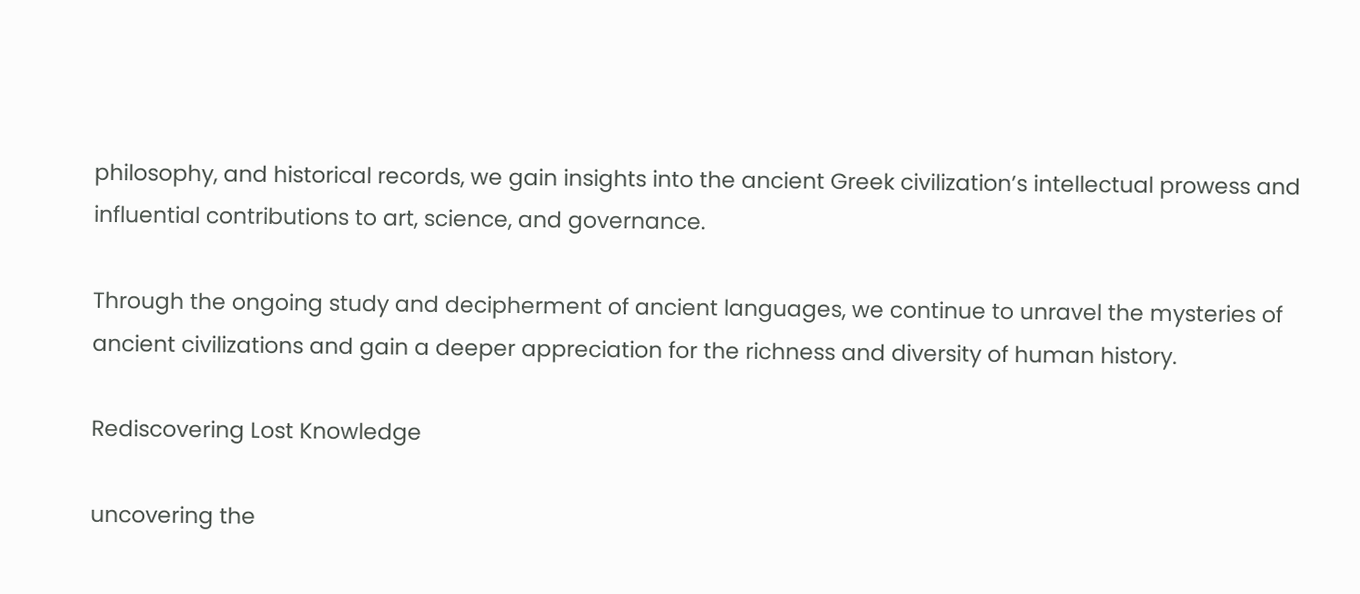philosophy, and historical records, we gain insights into the ancient Greek civilization’s intellectual prowess and influential contributions to art, science, and governance.

Through the ongoing study and decipherment of ancient languages, we continue to unravel the mysteries of ancient civilizations and gain a deeper appreciation for the richness and diversity of human history.

Rediscovering Lost Knowledge

uncovering the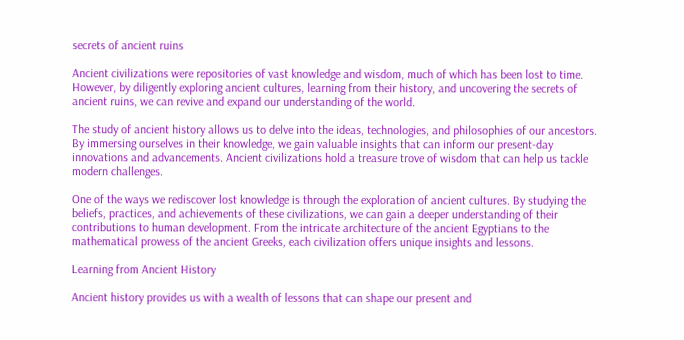secrets of ancient ruins

Ancient civilizations were repositories of vast knowledge and wisdom, much of which has been lost to time. However, by diligently exploring ancient cultures, learning from their history, and uncovering the secrets of ancient ruins, we can revive and expand our understanding of the world.

The study of ancient history allows us to delve into the ideas, technologies, and philosophies of our ancestors. By immersing ourselves in their knowledge, we gain valuable insights that can inform our present-day innovations and advancements. Ancient civilizations hold a treasure trove of wisdom that can help us tackle modern challenges.

One of the ways we rediscover lost knowledge is through the exploration of ancient cultures. By studying the beliefs, practices, and achievements of these civilizations, we can gain a deeper understanding of their contributions to human development. From the intricate architecture of the ancient Egyptians to the mathematical prowess of the ancient Greeks, each civilization offers unique insights and lessons.

Learning from Ancient History

Ancient history provides us with a wealth of lessons that can shape our present and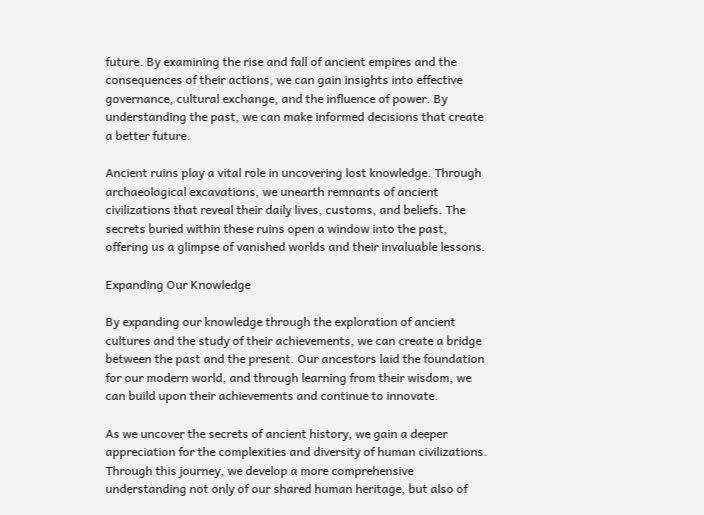future. By examining the rise and fall of ancient empires and the consequences of their actions, we can gain insights into effective governance, cultural exchange, and the influence of power. By understanding the past, we can make informed decisions that create a better future.

Ancient ruins play a vital role in uncovering lost knowledge. Through archaeological excavations, we unearth remnants of ancient civilizations that reveal their daily lives, customs, and beliefs. The secrets buried within these ruins open a window into the past, offering us a glimpse of vanished worlds and their invaluable lessons.

Expanding Our Knowledge

By expanding our knowledge through the exploration of ancient cultures and the study of their achievements, we can create a bridge between the past and the present. Our ancestors laid the foundation for our modern world, and through learning from their wisdom, we can build upon their achievements and continue to innovate.

As we uncover the secrets of ancient history, we gain a deeper appreciation for the complexities and diversity of human civilizations. Through this journey, we develop a more comprehensive understanding not only of our shared human heritage, but also of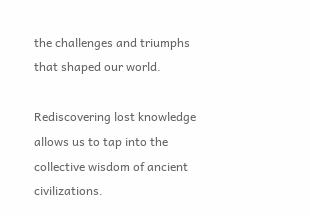the challenges and triumphs that shaped our world.

Rediscovering lost knowledge allows us to tap into the collective wisdom of ancient civilizations.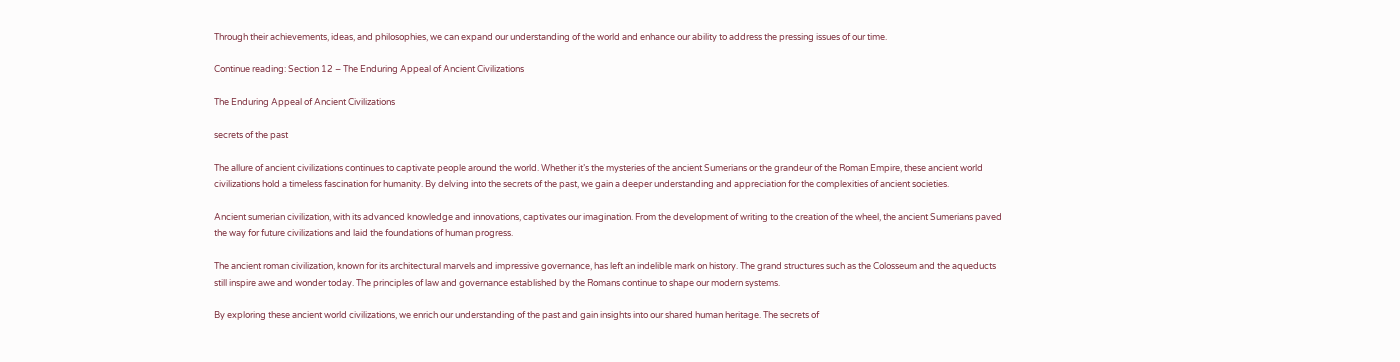Through their achievements, ideas, and philosophies, we can expand our understanding of the world and enhance our ability to address the pressing issues of our time.

Continue reading: Section 12 – The Enduring Appeal of Ancient Civilizations

The Enduring Appeal of Ancient Civilizations

secrets of the past

The allure of ancient civilizations continues to captivate people around the world. Whether it’s the mysteries of the ancient Sumerians or the grandeur of the Roman Empire, these ancient world civilizations hold a timeless fascination for humanity. By delving into the secrets of the past, we gain a deeper understanding and appreciation for the complexities of ancient societies.

Ancient sumerian civilization, with its advanced knowledge and innovations, captivates our imagination. From the development of writing to the creation of the wheel, the ancient Sumerians paved the way for future civilizations and laid the foundations of human progress.

The ancient roman civilization, known for its architectural marvels and impressive governance, has left an indelible mark on history. The grand structures such as the Colosseum and the aqueducts still inspire awe and wonder today. The principles of law and governance established by the Romans continue to shape our modern systems.

By exploring these ancient world civilizations, we enrich our understanding of the past and gain insights into our shared human heritage. The secrets of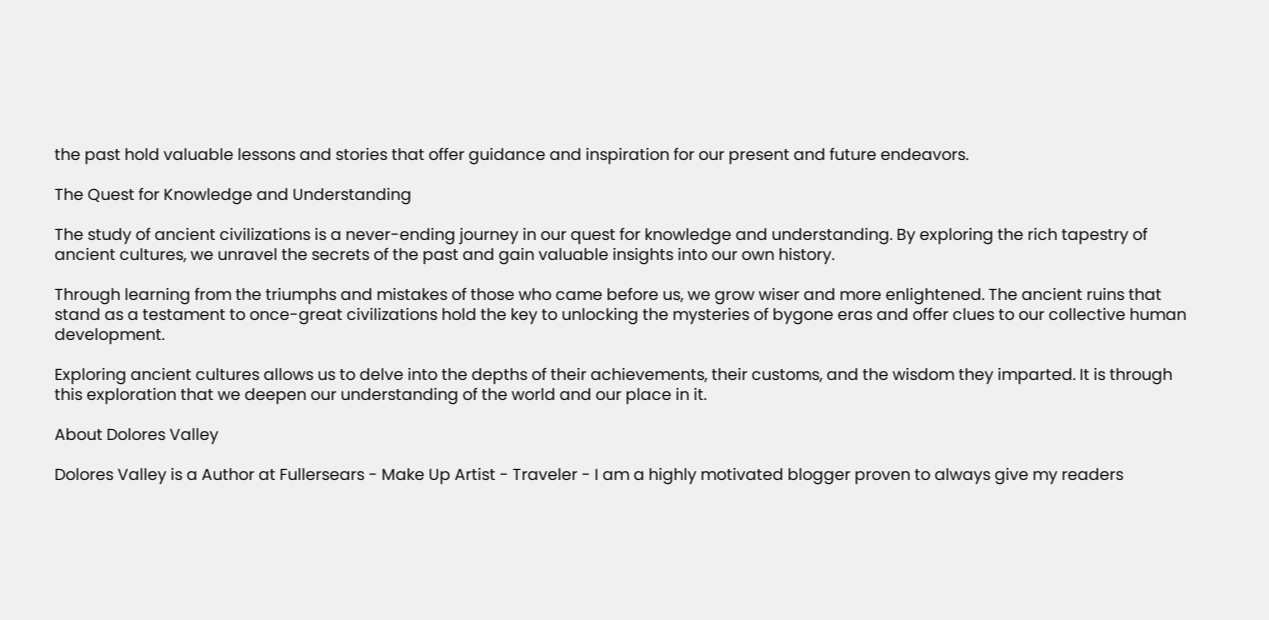the past hold valuable lessons and stories that offer guidance and inspiration for our present and future endeavors.

The Quest for Knowledge and Understanding

The study of ancient civilizations is a never-ending journey in our quest for knowledge and understanding. By exploring the rich tapestry of ancient cultures, we unravel the secrets of the past and gain valuable insights into our own history.

Through learning from the triumphs and mistakes of those who came before us, we grow wiser and more enlightened. The ancient ruins that stand as a testament to once-great civilizations hold the key to unlocking the mysteries of bygone eras and offer clues to our collective human development.

Exploring ancient cultures allows us to delve into the depths of their achievements, their customs, and the wisdom they imparted. It is through this exploration that we deepen our understanding of the world and our place in it.

About Dolores Valley

Dolores Valley is a Author at Fullersears - Make Up Artist - Traveler - I am a highly motivated blogger proven to always give my readers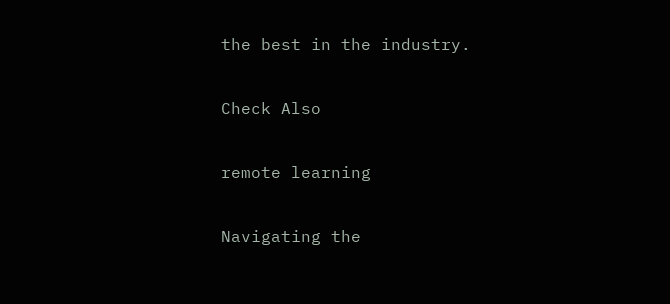the best in the industry.

Check Also

remote learning

Navigating the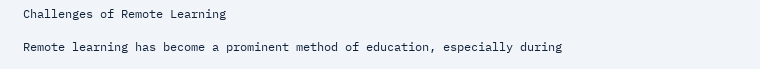Challenges of Remote Learning

Remote learning has become a prominent method of education, especially during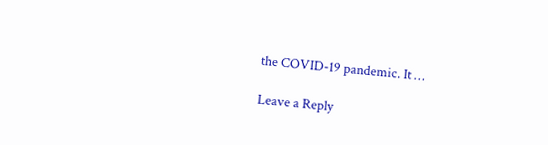the COVID-19 pandemic. It …

Leave a Reply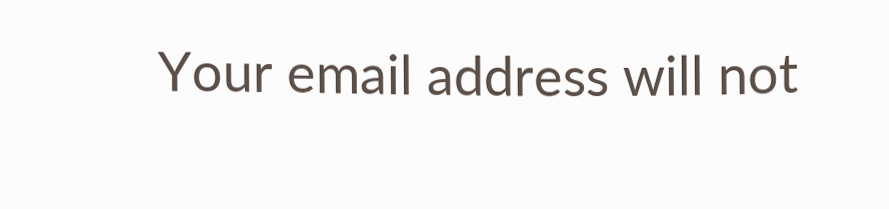Your email address will not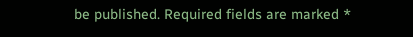be published. Required fields are marked *